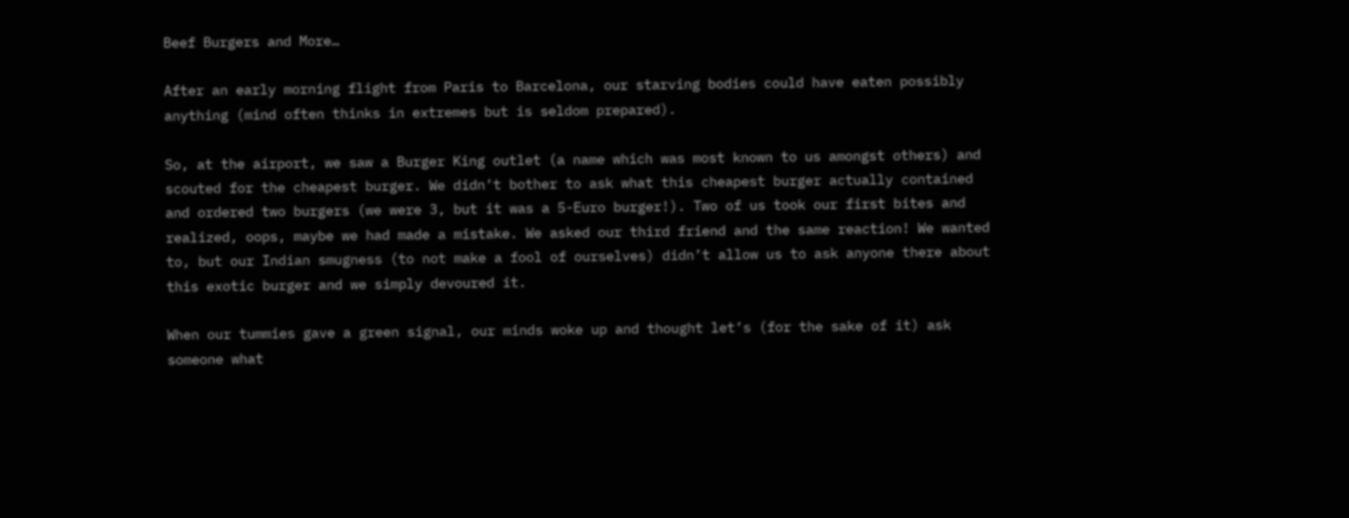Beef Burgers and More…

After an early morning flight from Paris to Barcelona, our starving bodies could have eaten possibly anything (mind often thinks in extremes but is seldom prepared).

So, at the airport, we saw a Burger King outlet (a name which was most known to us amongst others) and scouted for the cheapest burger. We didn’t bother to ask what this cheapest burger actually contained and ordered two burgers (we were 3, but it was a 5-Euro burger!). Two of us took our first bites and realized, oops, maybe we had made a mistake. We asked our third friend and the same reaction! We wanted to, but our Indian smugness (to not make a fool of ourselves) didn’t allow us to ask anyone there about this exotic burger and we simply devoured it.

When our tummies gave a green signal, our minds woke up and thought let’s (for the sake of it) ask someone what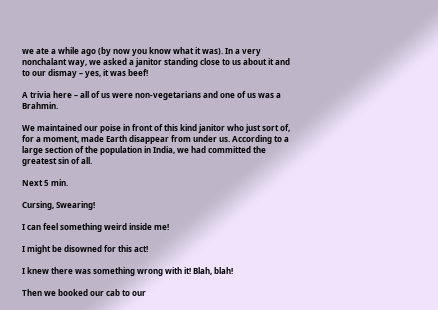we ate a while ago (by now you know what it was). In a very nonchalant way, we asked a janitor standing close to us about it and to our dismay – yes, it was beef!

A trivia here – all of us were non-vegetarians and one of us was a Brahmin.

We maintained our poise in front of this kind janitor who just sort of, for a moment, made Earth disappear from under us. According to a large section of the population in India, we had committed the greatest sin of all.

Next 5 min.

Cursing, Swearing!

I can feel something weird inside me!

I might be disowned for this act!

I knew there was something wrong with it! Blah, blah!

Then we booked our cab to our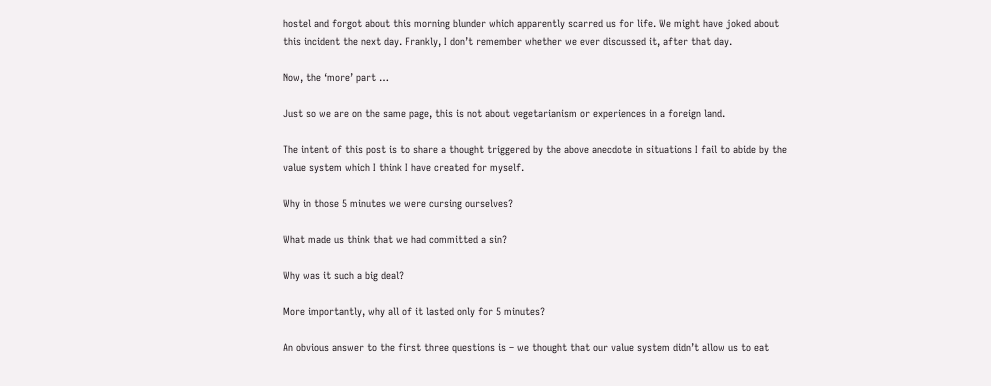hostel and forgot about this morning blunder which apparently scarred us for life. We might have joked about this incident the next day. Frankly, I don’t remember whether we ever discussed it, after that day.

Now, the ‘more’ part …

Just so we are on the same page, this is not about vegetarianism or experiences in a foreign land.

The intent of this post is to share a thought triggered by the above anecdote in situations I fail to abide by the value system which I think I have created for myself.

Why in those 5 minutes we were cursing ourselves?

What made us think that we had committed a sin?

Why was it such a big deal?

More importantly, why all of it lasted only for 5 minutes?

An obvious answer to the first three questions is – we thought that our value system didn’t allow us to eat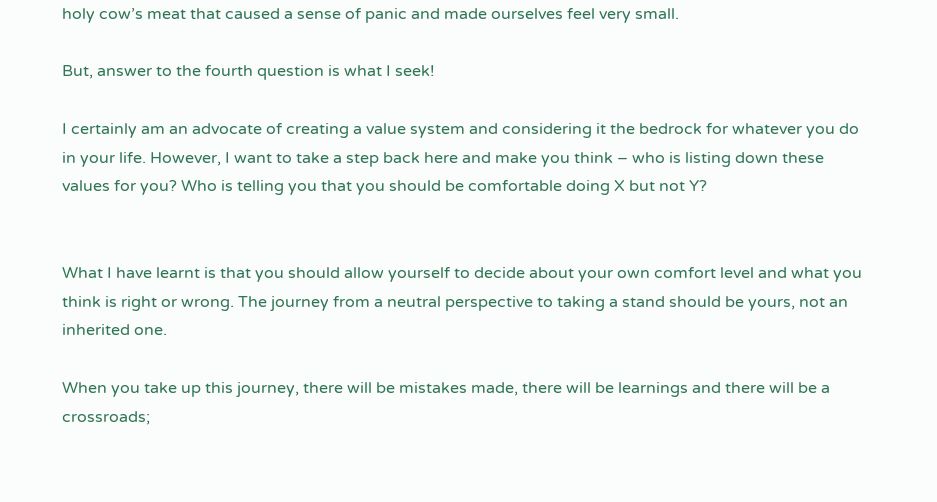holy cow’s meat that caused a sense of panic and made ourselves feel very small.

But, answer to the fourth question is what I seek!

I certainly am an advocate of creating a value system and considering it the bedrock for whatever you do in your life. However, I want to take a step back here and make you think – who is listing down these values for you? Who is telling you that you should be comfortable doing X but not Y?


What I have learnt is that you should allow yourself to decide about your own comfort level and what you think is right or wrong. The journey from a neutral perspective to taking a stand should be yours, not an inherited one.

When you take up this journey, there will be mistakes made, there will be learnings and there will be a crossroads;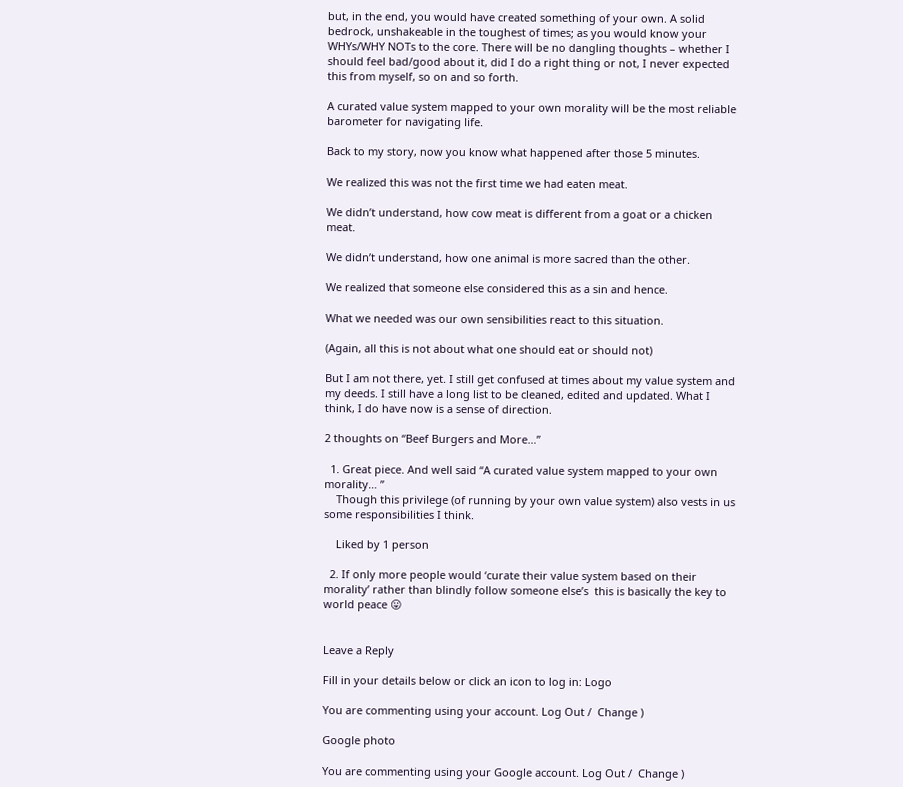but, in the end, you would have created something of your own. A solid bedrock, unshakeable in the toughest of times; as you would know your WHYs/WHY NOTs to the core. There will be no dangling thoughts – whether I should feel bad/good about it, did I do a right thing or not, I never expected this from myself, so on and so forth.

A curated value system mapped to your own morality will be the most reliable barometer for navigating life.

Back to my story, now you know what happened after those 5 minutes.

We realized this was not the first time we had eaten meat.

We didn’t understand, how cow meat is different from a goat or a chicken meat.

We didn’t understand, how one animal is more sacred than the other.

We realized that someone else considered this as a sin and hence.

What we needed was our own sensibilities react to this situation.

(Again, all this is not about what one should eat or should not)

But I am not there, yet. I still get confused at times about my value system and my deeds. I still have a long list to be cleaned, edited and updated. What I think, I do have now is a sense of direction.

2 thoughts on “Beef Burgers and More…”

  1. Great piece. And well said “A curated value system mapped to your own morality… ”
    Though this privilege (of running by your own value system) also vests in us some responsibilities I think.

    Liked by 1 person

  2. If only more people would ‘curate their value system based on their morality’ rather than blindly follow someone else’s  this is basically the key to world peace 😛


Leave a Reply

Fill in your details below or click an icon to log in: Logo

You are commenting using your account. Log Out /  Change )

Google photo

You are commenting using your Google account. Log Out /  Change )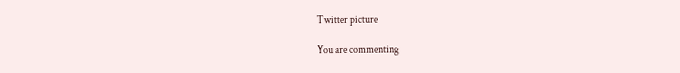Twitter picture

You are commenting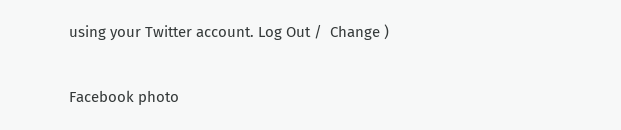using your Twitter account. Log Out /  Change )

Facebook photo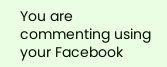You are commenting using your Facebook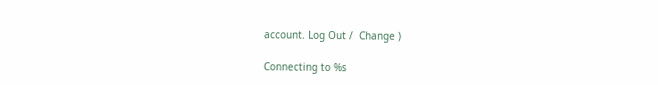account. Log Out /  Change )

Connecting to %s